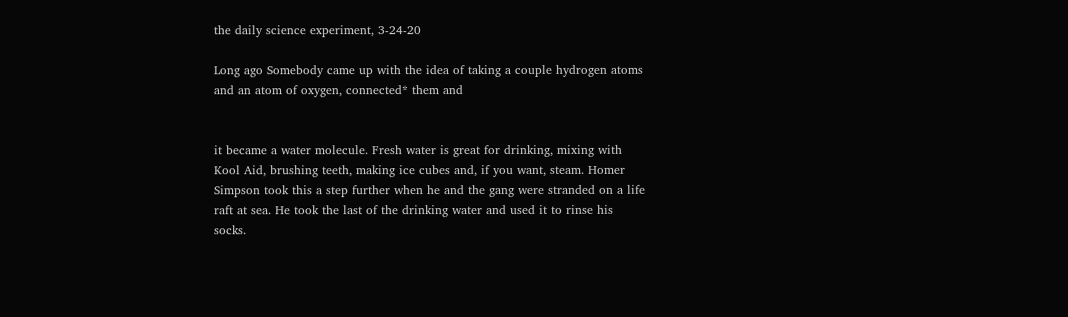the daily science experiment, 3-24-20

Long ago Somebody came up with the idea of taking a couple hydrogen atoms and an atom of oxygen, connected* them and


it became a water molecule. Fresh water is great for drinking, mixing with Kool Aid, brushing teeth, making ice cubes and, if you want, steam. Homer Simpson took this a step further when he and the gang were stranded on a life raft at sea. He took the last of the drinking water and used it to rinse his socks.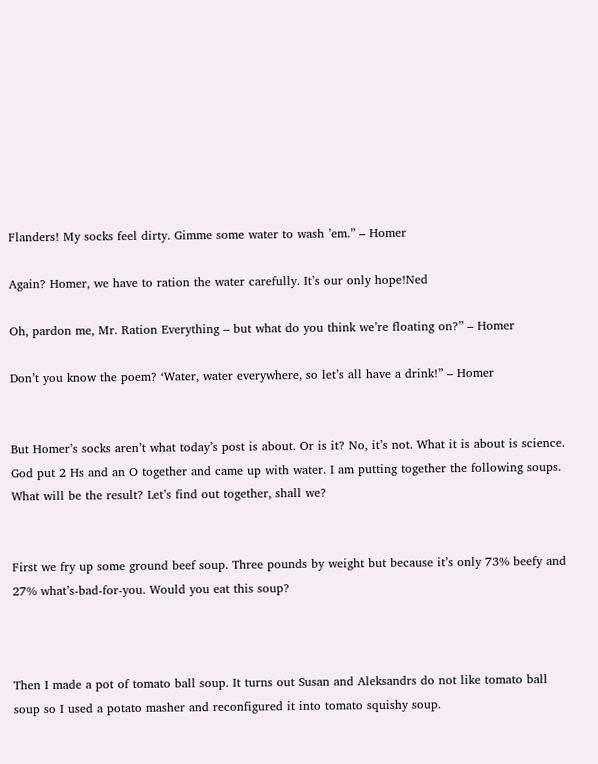Flanders! My socks feel dirty. Gimme some water to wash ’em.” – Homer

Again? Homer, we have to ration the water carefully. It’s our only hope!Ned

Oh, pardon me, Mr. Ration Everything – but what do you think we’re floating on?” – Homer

Don’t you know the poem? ‘Water, water everywhere, so let’s all have a drink!” – Homer


But Homer’s socks aren’t what today’s post is about. Or is it? No, it’s not. What it is about is science. God put 2 Hs and an O together and came up with water. I am putting together the following soups. What will be the result? Let’s find out together, shall we?


First we fry up some ground beef soup. Three pounds by weight but because it’s only 73% beefy and 27% what’s-bad-for-you. Would you eat this soup?



Then I made a pot of tomato ball soup. It turns out Susan and Aleksandrs do not like tomato ball soup so I used a potato masher and reconfigured it into tomato squishy soup.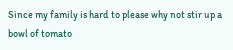Since my family is hard to please why not stir up a bowl of tomato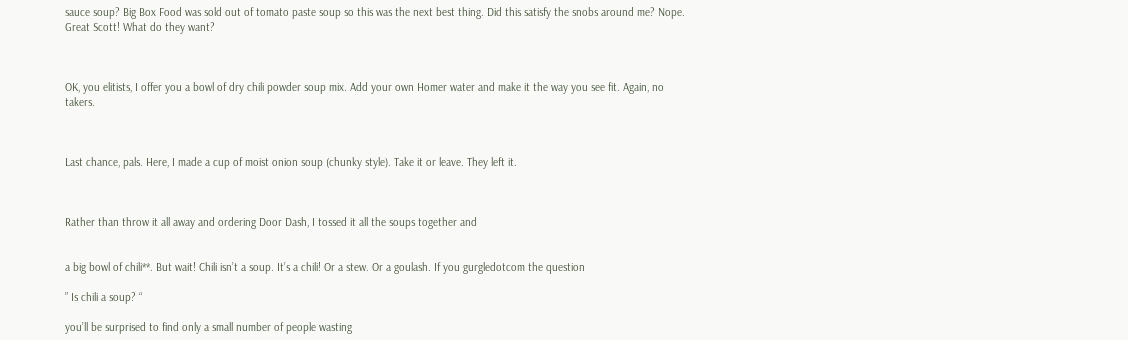sauce soup? Big Box Food was sold out of tomato paste soup so this was the next best thing. Did this satisfy the snobs around me? Nope. Great Scott! What do they want?



OK, you elitists, I offer you a bowl of dry chili powder soup mix. Add your own Homer water and make it the way you see fit. Again, no takers.



Last chance, pals. Here, I made a cup of moist onion soup (chunky style). Take it or leave. They left it.



Rather than throw it all away and ordering Door Dash, I tossed it all the soups together and


a big bowl of chili**. But wait! Chili isn’t a soup. It’s a chili! Or a stew. Or a goulash. If you gurgledotcom the question

” Is chili a soup? “

you’ll be surprised to find only a small number of people wasting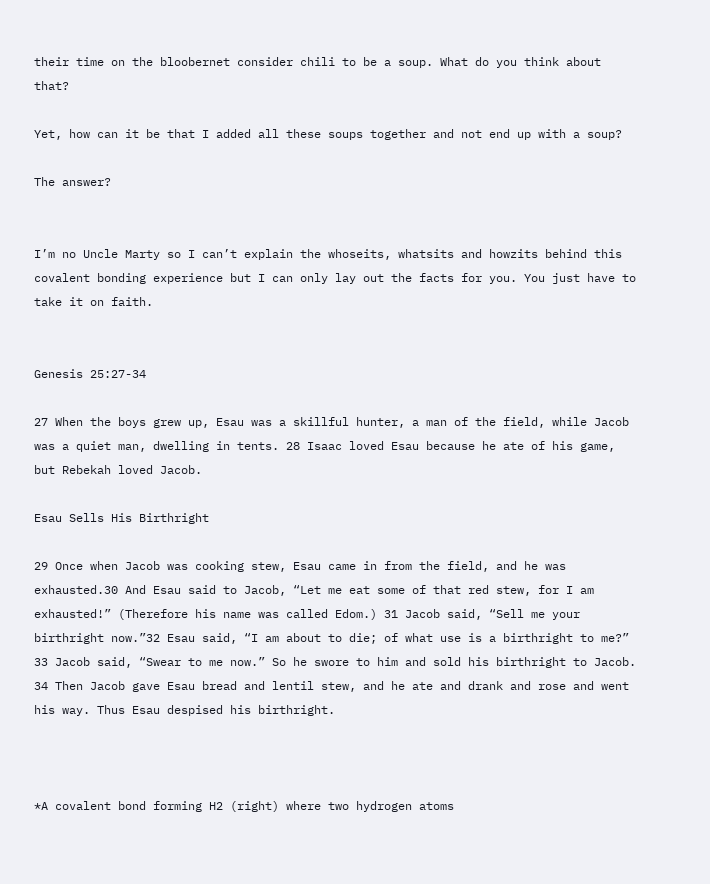their time on the bloobernet consider chili to be a soup. What do you think about that?

Yet, how can it be that I added all these soups together and not end up with a soup?

The answer?


I’m no Uncle Marty so I can’t explain the whoseits, whatsits and howzits behind this covalent bonding experience but I can only lay out the facts for you. You just have to take it on faith.


Genesis 25:27-34

27 When the boys grew up, Esau was a skillful hunter, a man of the field, while Jacob was a quiet man, dwelling in tents. 28 Isaac loved Esau because he ate of his game, but Rebekah loved Jacob.

Esau Sells His Birthright

29 Once when Jacob was cooking stew, Esau came in from the field, and he was exhausted.30 And Esau said to Jacob, “Let me eat some of that red stew, for I am exhausted!” (Therefore his name was called Edom.) 31 Jacob said, “Sell me your birthright now.”32 Esau said, “I am about to die; of what use is a birthright to me?” 33 Jacob said, “Swear to me now.” So he swore to him and sold his birthright to Jacob. 34 Then Jacob gave Esau bread and lentil stew, and he ate and drank and rose and went his way. Thus Esau despised his birthright.



*A covalent bond forming H2 (right) where two hydrogen atoms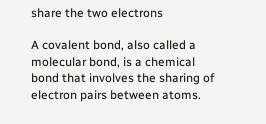share the two electrons

A covalent bond, also called a molecular bond, is a chemical bond that involves the sharing of electron pairs between atoms.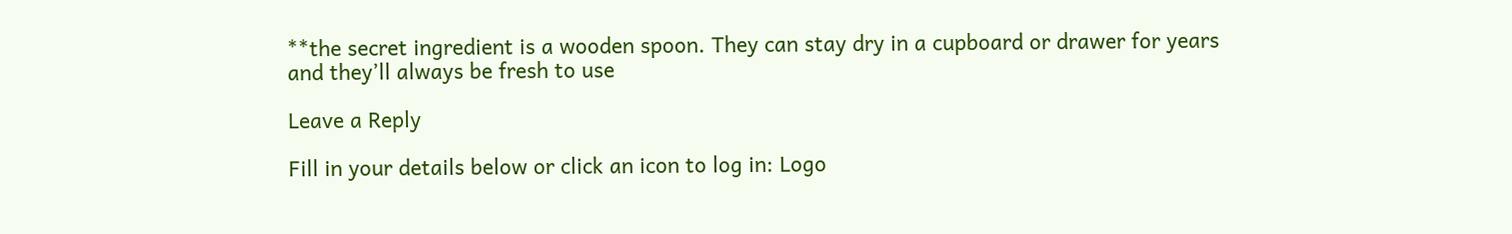**the secret ingredient is a wooden spoon. They can stay dry in a cupboard or drawer for years and they’ll always be fresh to use

Leave a Reply

Fill in your details below or click an icon to log in: Logo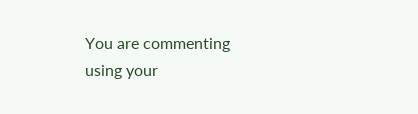You are commenting using your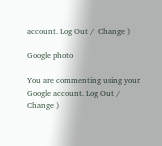account. Log Out /  Change )

Google photo

You are commenting using your Google account. Log Out /  Change )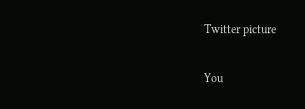Twitter picture

You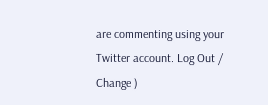are commenting using your Twitter account. Log Out /  Change )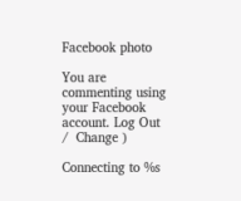Facebook photo

You are commenting using your Facebook account. Log Out /  Change )

Connecting to %s